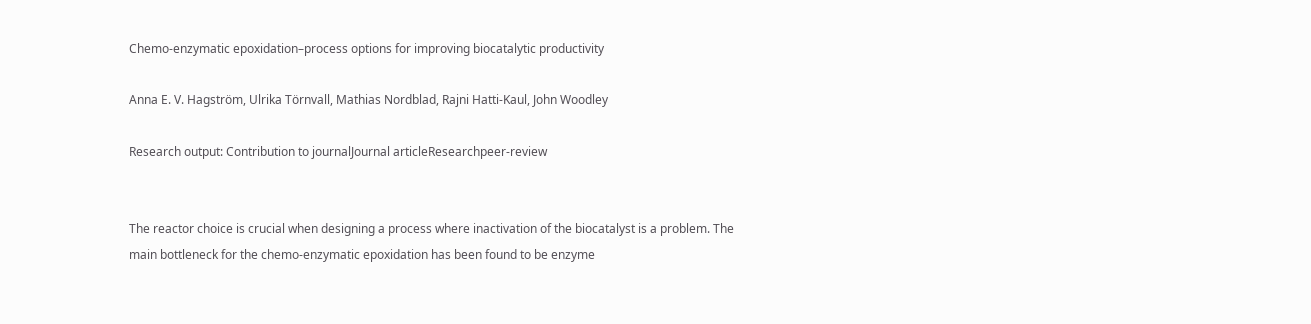Chemo‐enzymatic epoxidation–process options for improving biocatalytic productivity

Anna E. V. Hagström, Ulrika Törnvall, Mathias Nordblad, Rajni Hatti‐Kaul, John Woodley

Research output: Contribution to journalJournal articleResearchpeer-review


The reactor choice is crucial when designing a process where inactivation of the biocatalyst is a problem. The main bottleneck for the chemo‐enzymatic epoxidation has been found to be enzyme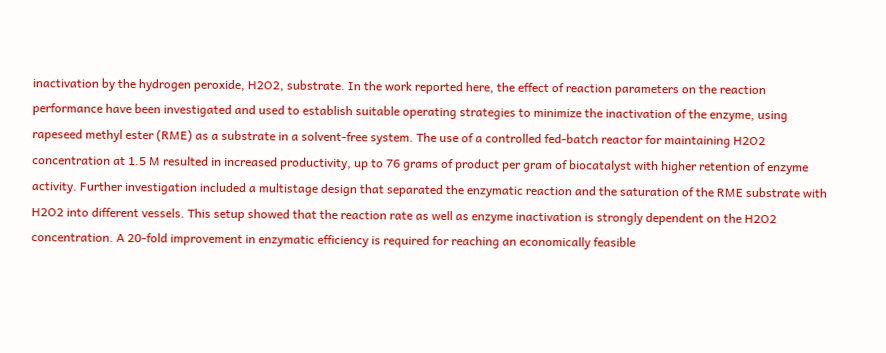inactivation by the hydrogen peroxide, H2O2, substrate. In the work reported here, the effect of reaction parameters on the reaction performance have been investigated and used to establish suitable operating strategies to minimize the inactivation of the enzyme, using rapeseed methyl ester (RME) as a substrate in a solvent‐free system. The use of a controlled fed‐batch reactor for maintaining H2O2 concentration at 1.5 M resulted in increased productivity, up to 76 grams of product per gram of biocatalyst with higher retention of enzyme activity. Further investigation included a multistage design that separated the enzymatic reaction and the saturation of the RME substrate with H2O2 into different vessels. This setup showed that the reaction rate as well as enzyme inactivation is strongly dependent on the H2O2 concentration. A 20‐fold improvement in enzymatic efficiency is required for reaching an economically feasible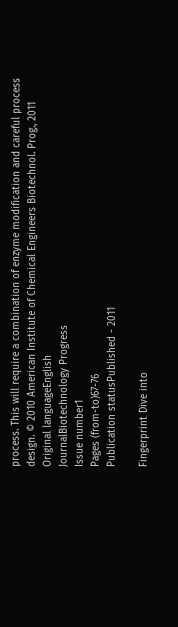process. This will require a combination of enzyme modification and careful process design. © 2010 American Institute of Chemical Engineers Biotechnol. Prog., 2011
Original languageEnglish
JournalBiotechnology Progress
Issue number1
Pages (from-to)67-76
Publication statusPublished - 2011

Fingerprint Dive into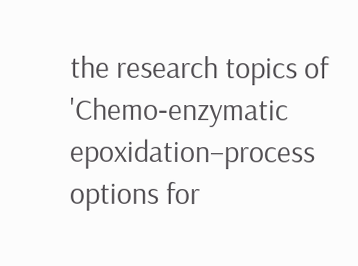the research topics of 'Chemo‐enzymatic epoxidation–process options for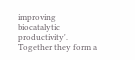improving biocatalytic productivity'. Together they form a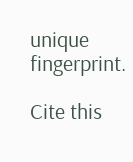unique fingerprint.

Cite this